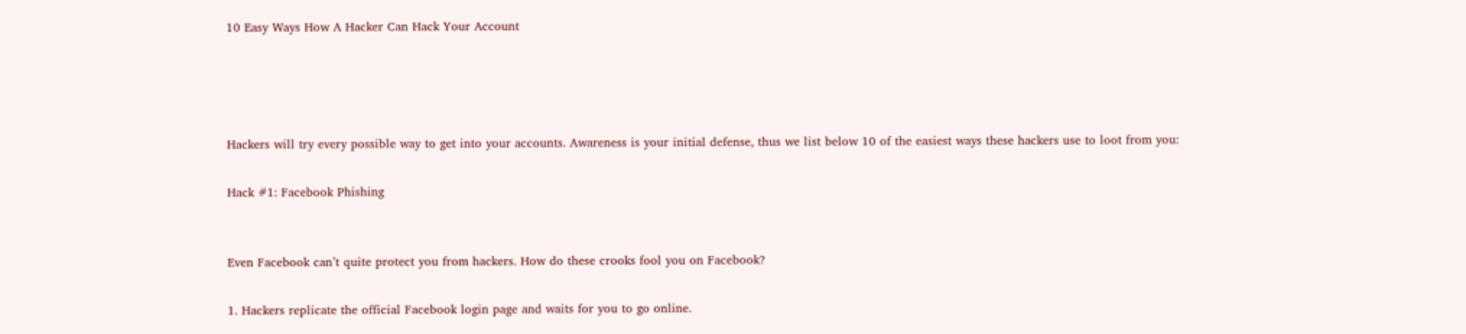10 Easy Ways How A Hacker Can Hack Your Account




Hackers will try every possible way to get into your accounts. Awareness is your initial defense, thus we list below 10 of the easiest ways these hackers use to loot from you:

Hack #1: Facebook Phishing


Even Facebook can’t quite protect you from hackers. How do these crooks fool you on Facebook?

1. Hackers replicate the official Facebook login page and waits for you to go online.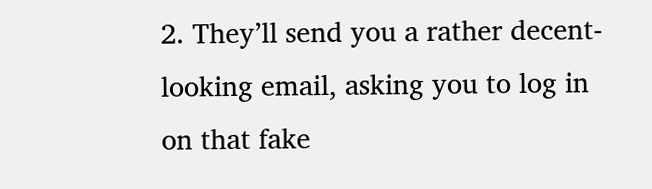2. They’ll send you a rather decent-looking email, asking you to log in on that fake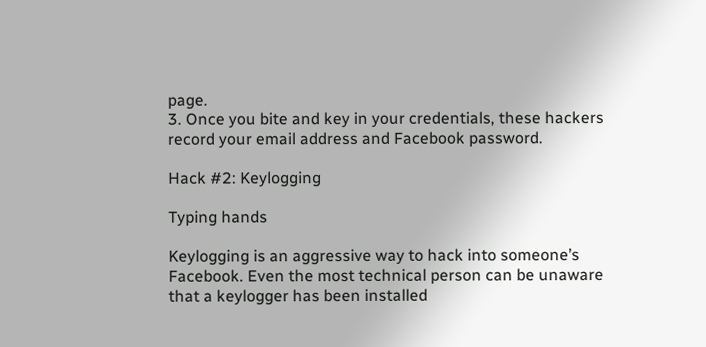page.
3. Once you bite and key in your credentials, these hackers record your email address and Facebook password.

Hack #2: Keylogging

Typing hands

Keylogging is an aggressive way to hack into someone’s Facebook. Even the most technical person can be unaware that a keylogger has been installed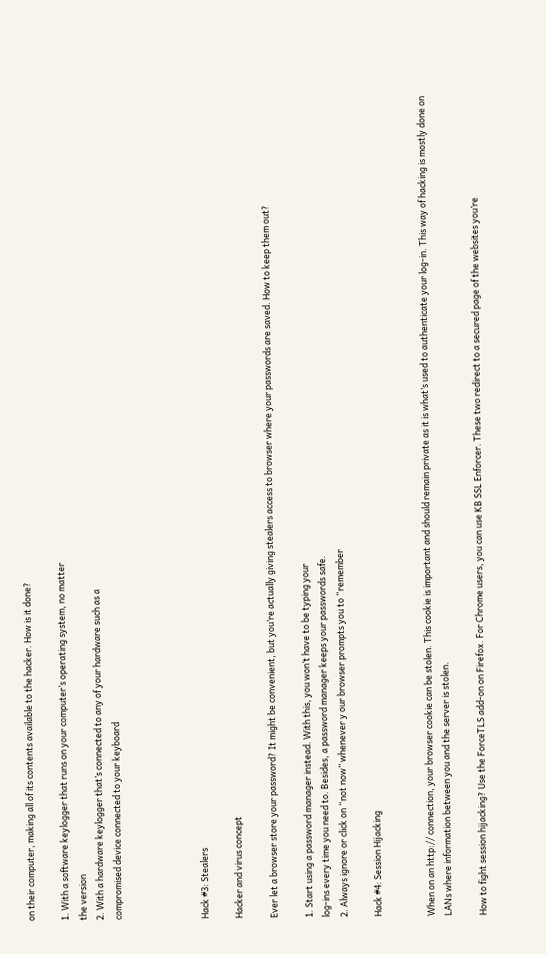on their computer, making all of its contents available to the hacker. How is it done?

1. With a software keylogger that runs on your computer’s operating system, no matter
the version
2. With a hardware keylogger that’s connected to any of your hardware such as a
compromised device connected to your keyboard




Hack #3: Stealers

Hacker and virus concept

Ever let a browser store your password? It might be convenient, but you’re actually giving stealers access to browser where your passwords are saved. How to keep them out?

1. Start using a password manager instead. With this, you won’t have to be typing your
log-ins every time you need to. Besides, a password manager keeps your passwords safe.
2. Always ignore or click on “not now” whenever y our browser prompts you to “remember

Hack #4: Session Hijacking


When on an http:// connection, your browser cookie can be stolen. This cookie is important and should remain private as it is what’s used to authenticate your log-in. This way of hacking is mostly done on LANs where information between you and the server is stolen.

How to fight session hijacking? Use the ForceTLS add-on on Firefox. For Chrome users, you can use KB SSL Enforcer. These two redirect to a secured page of the websites you’re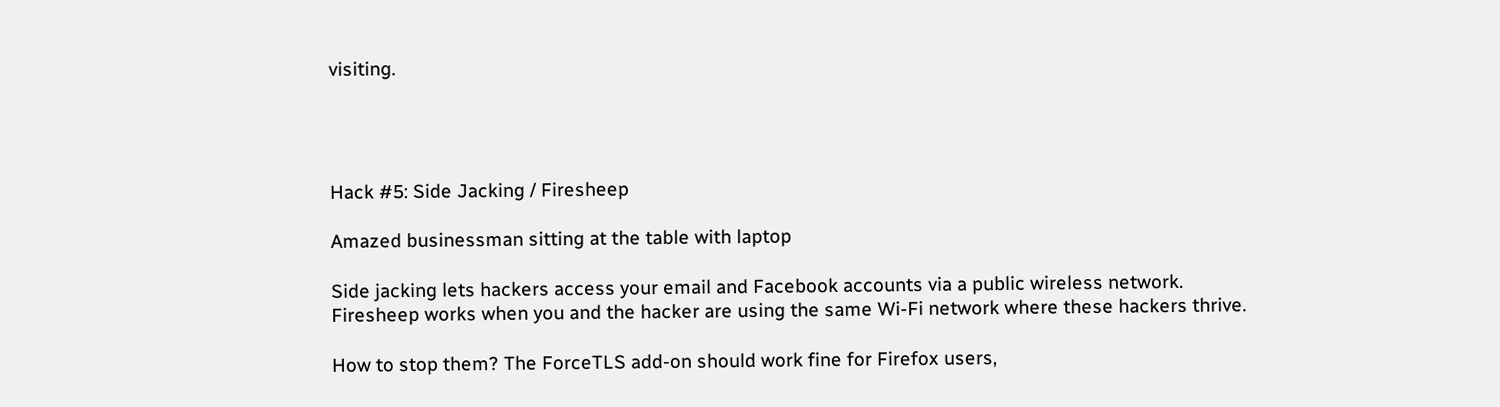visiting.




Hack #5: Side Jacking / Firesheep

Amazed businessman sitting at the table with laptop

Side jacking lets hackers access your email and Facebook accounts via a public wireless network. Firesheep works when you and the hacker are using the same Wi-Fi network where these hackers thrive.

How to stop them? The ForceTLS add-on should work fine for Firefox users,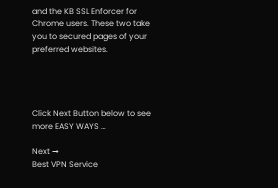and the KB SSL Enforcer for Chrome users. These two take you to secured pages of your preferred websites.




Click Next Button below to see more EASY WAYS …

Next →
Best VPN Service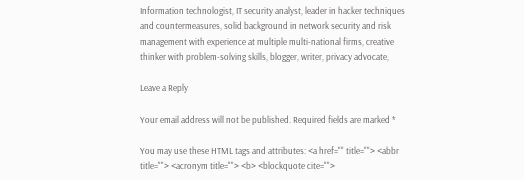Information technologist, IT security analyst, leader in hacker techniques and countermeasures, solid background in network security and risk management with experience at multiple multi-national firms, creative thinker with problem-solving skills, blogger, writer, privacy advocate,

Leave a Reply

Your email address will not be published. Required fields are marked *

You may use these HTML tags and attributes: <a href="" title=""> <abbr title=""> <acronym title=""> <b> <blockquote cite="">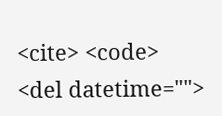<cite> <code> <del datetime="">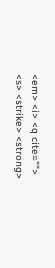<em> <i> <q cite=""> <s> <strike> <strong>